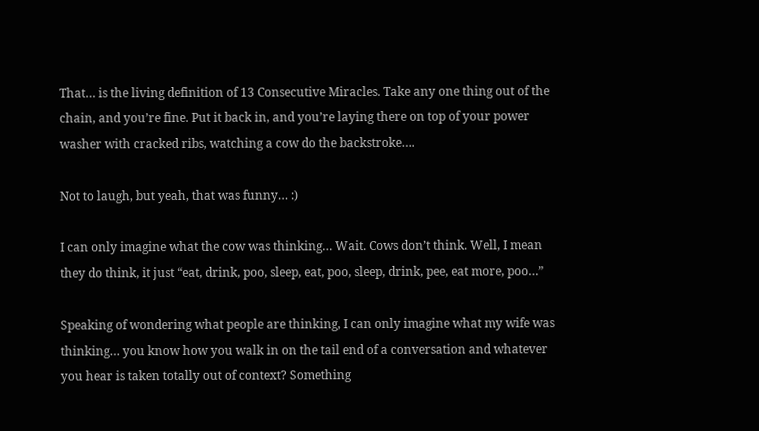That… is the living definition of 13 Consecutive Miracles. Take any one thing out of the chain, and you’re fine. Put it back in, and you’re laying there on top of your power washer with cracked ribs, watching a cow do the backstroke….

Not to laugh, but yeah, that was funny… :)

I can only imagine what the cow was thinking… Wait. Cows don’t think. Well, I mean they do think, it just “eat, drink, poo, sleep, eat, poo, sleep, drink, pee, eat more, poo…”

Speaking of wondering what people are thinking, I can only imagine what my wife was thinking… you know how you walk in on the tail end of a conversation and whatever you hear is taken totally out of context? Something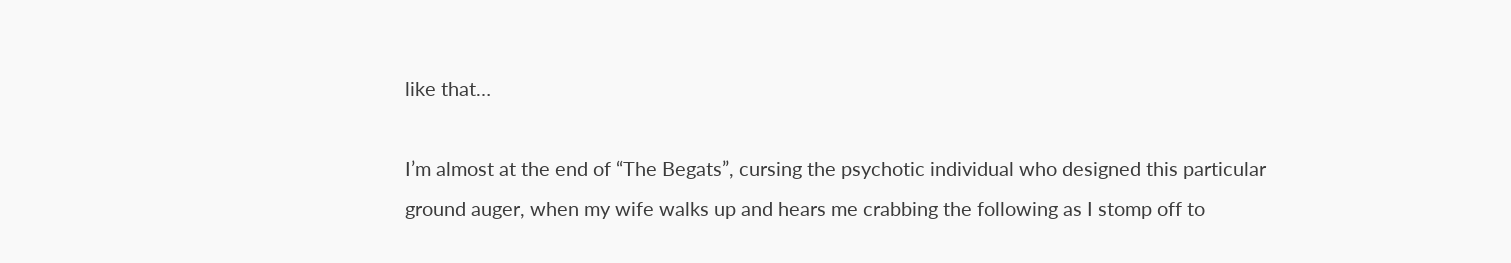like that…

I’m almost at the end of “The Begats”, cursing the psychotic individual who designed this particular ground auger, when my wife walks up and hears me crabbing the following as I stomp off to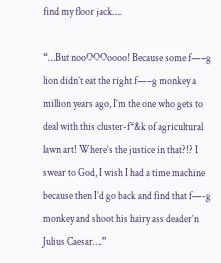find my floor jack….

“…But nooOOOoooo! Because some f—–g lion didn’t eat the right f—–g monkey a million years ago, I’m the one who gets to deal with this cluster-f*&k of agricultural lawn art! Where’s the justice in that?!? I swear to God, I wish I had a time machine because then I’d go back and find that f—-g monkey and shoot his hairy ass deader’n Julius Caesar….”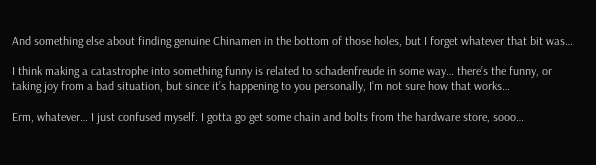And something else about finding genuine Chinamen in the bottom of those holes, but I forget whatever that bit was…

I think making a catastrophe into something funny is related to schadenfreude in some way… there’s the funny, or taking joy from a bad situation, but since it’s happening to you personally, I’m not sure how that works…

Erm, whatever… I just confused myself. I gotta go get some chain and bolts from the hardware store, sooo…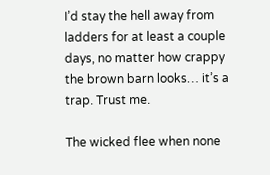I’d stay the hell away from ladders for at least a couple days, no matter how crappy the brown barn looks… it’s a trap. Trust me.

The wicked flee when none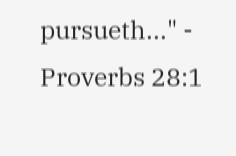pursueth..." - Proverbs 28:1